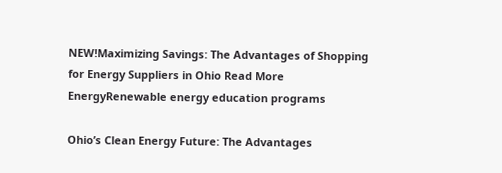NEW!Maximizing Savings: The Advantages of Shopping for Energy Suppliers in Ohio Read More
EnergyRenewable energy education programs

Ohio’s Clean Energy Future: The Advantages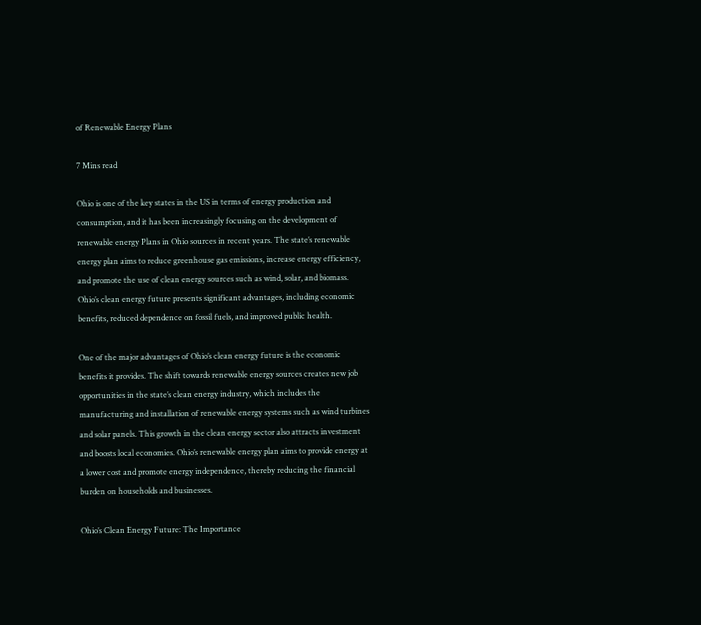of Renewable Energy Plans

7 Mins read

Ohio is one of the key states in the US in terms of energy production and consumption, and it has been increasingly focusing on the development of renewable energy Plans in Ohio sources in recent years. The state’s renewable energy plan aims to reduce greenhouse gas emissions, increase energy efficiency, and promote the use of clean energy sources such as wind, solar, and biomass. Ohio’s clean energy future presents significant advantages, including economic benefits, reduced dependence on fossil fuels, and improved public health.

One of the major advantages of Ohio’s clean energy future is the economic benefits it provides. The shift towards renewable energy sources creates new job opportunities in the state’s clean energy industry, which includes the manufacturing and installation of renewable energy systems such as wind turbines and solar panels. This growth in the clean energy sector also attracts investment and boosts local economies. Ohio’s renewable energy plan aims to provide energy at a lower cost and promote energy independence, thereby reducing the financial burden on households and businesses.

Ohio’s Clean Energy Future: The Importance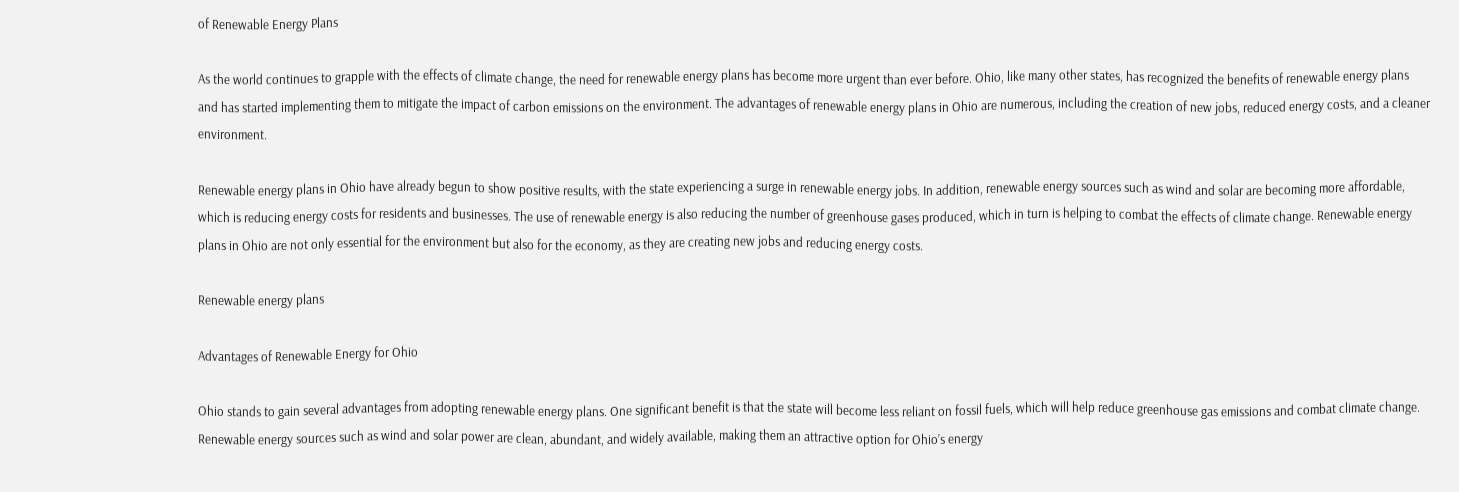of Renewable Energy Plans

As the world continues to grapple with the effects of climate change, the need for renewable energy plans has become more urgent than ever before. Ohio, like many other states, has recognized the benefits of renewable energy plans and has started implementing them to mitigate the impact of carbon emissions on the environment. The advantages of renewable energy plans in Ohio are numerous, including the creation of new jobs, reduced energy costs, and a cleaner environment.

Renewable energy plans in Ohio have already begun to show positive results, with the state experiencing a surge in renewable energy jobs. In addition, renewable energy sources such as wind and solar are becoming more affordable, which is reducing energy costs for residents and businesses. The use of renewable energy is also reducing the number of greenhouse gases produced, which in turn is helping to combat the effects of climate change. Renewable energy plans in Ohio are not only essential for the environment but also for the economy, as they are creating new jobs and reducing energy costs.

Renewable energy plans

Advantages of Renewable Energy for Ohio

Ohio stands to gain several advantages from adopting renewable energy plans. One significant benefit is that the state will become less reliant on fossil fuels, which will help reduce greenhouse gas emissions and combat climate change. Renewable energy sources such as wind and solar power are clean, abundant, and widely available, making them an attractive option for Ohio’s energy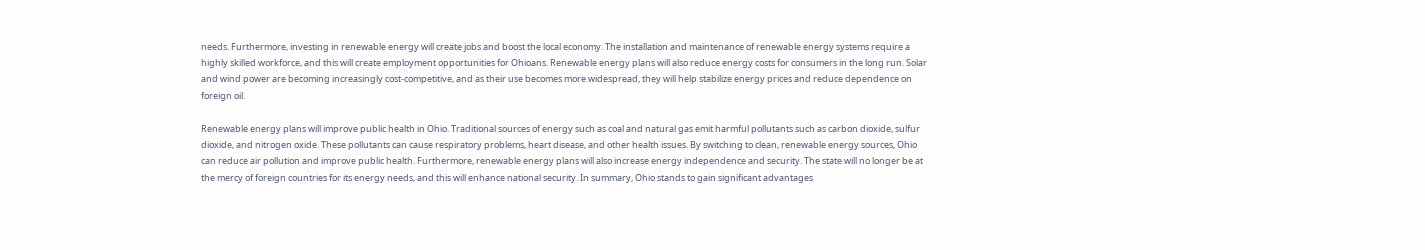needs. Furthermore, investing in renewable energy will create jobs and boost the local economy. The installation and maintenance of renewable energy systems require a highly skilled workforce, and this will create employment opportunities for Ohioans. Renewable energy plans will also reduce energy costs for consumers in the long run. Solar and wind power are becoming increasingly cost-competitive, and as their use becomes more widespread, they will help stabilize energy prices and reduce dependence on foreign oil.

Renewable energy plans will improve public health in Ohio. Traditional sources of energy such as coal and natural gas emit harmful pollutants such as carbon dioxide, sulfur dioxide, and nitrogen oxide. These pollutants can cause respiratory problems, heart disease, and other health issues. By switching to clean, renewable energy sources, Ohio can reduce air pollution and improve public health. Furthermore, renewable energy plans will also increase energy independence and security. The state will no longer be at the mercy of foreign countries for its energy needs, and this will enhance national security. In summary, Ohio stands to gain significant advantages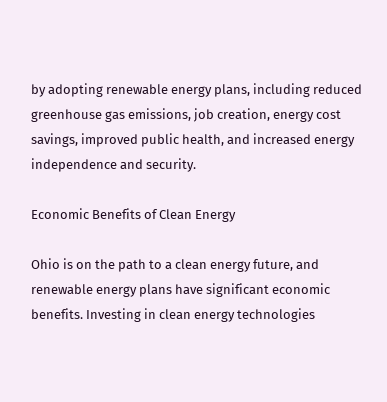by adopting renewable energy plans, including reduced greenhouse gas emissions, job creation, energy cost savings, improved public health, and increased energy independence and security.

Economic Benefits of Clean Energy

Ohio is on the path to a clean energy future, and renewable energy plans have significant economic benefits. Investing in clean energy technologies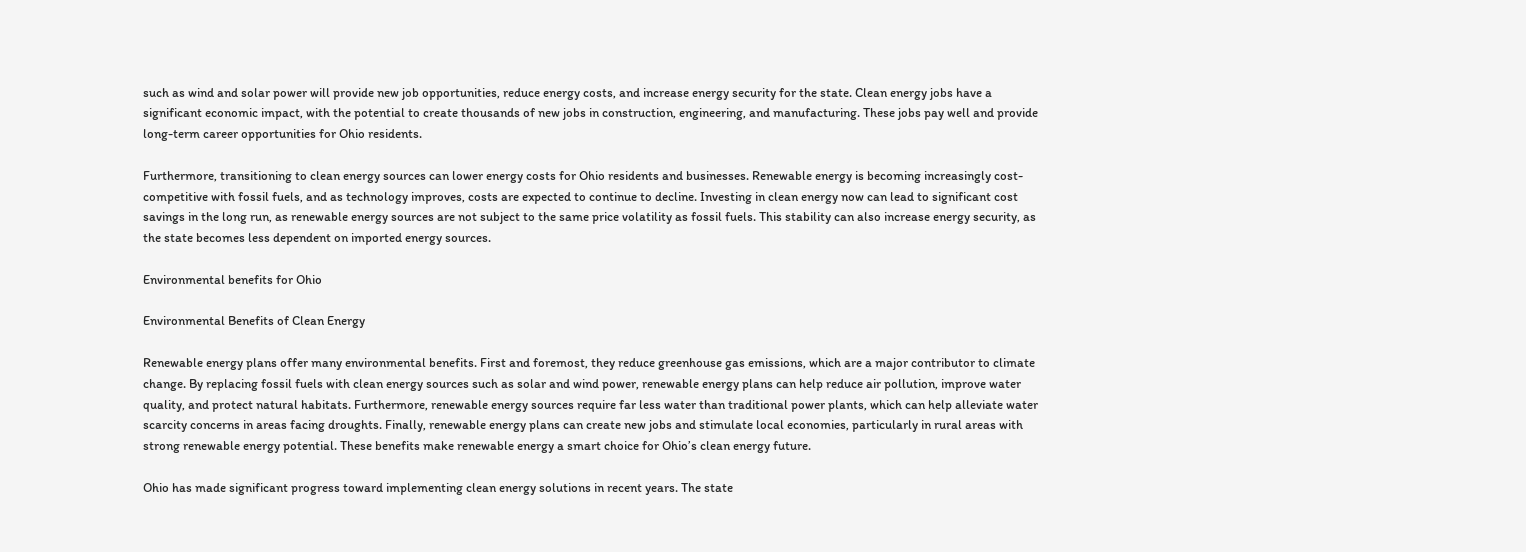such as wind and solar power will provide new job opportunities, reduce energy costs, and increase energy security for the state. Clean energy jobs have a significant economic impact, with the potential to create thousands of new jobs in construction, engineering, and manufacturing. These jobs pay well and provide long-term career opportunities for Ohio residents.

Furthermore, transitioning to clean energy sources can lower energy costs for Ohio residents and businesses. Renewable energy is becoming increasingly cost-competitive with fossil fuels, and as technology improves, costs are expected to continue to decline. Investing in clean energy now can lead to significant cost savings in the long run, as renewable energy sources are not subject to the same price volatility as fossil fuels. This stability can also increase energy security, as the state becomes less dependent on imported energy sources.

Environmental benefits for Ohio

Environmental Benefits of Clean Energy

Renewable energy plans offer many environmental benefits. First and foremost, they reduce greenhouse gas emissions, which are a major contributor to climate change. By replacing fossil fuels with clean energy sources such as solar and wind power, renewable energy plans can help reduce air pollution, improve water quality, and protect natural habitats. Furthermore, renewable energy sources require far less water than traditional power plants, which can help alleviate water scarcity concerns in areas facing droughts. Finally, renewable energy plans can create new jobs and stimulate local economies, particularly in rural areas with strong renewable energy potential. These benefits make renewable energy a smart choice for Ohio’s clean energy future.

Ohio has made significant progress toward implementing clean energy solutions in recent years. The state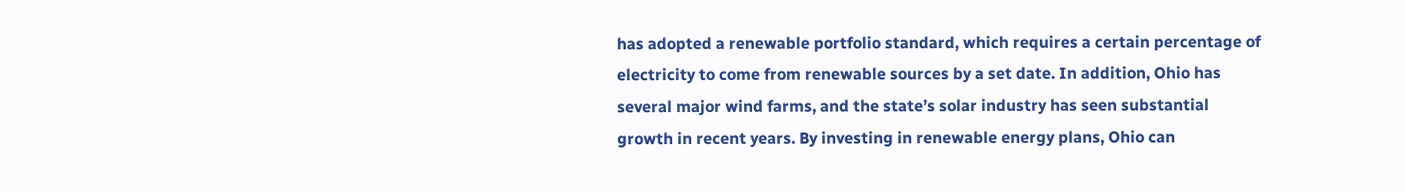has adopted a renewable portfolio standard, which requires a certain percentage of electricity to come from renewable sources by a set date. In addition, Ohio has several major wind farms, and the state’s solar industry has seen substantial growth in recent years. By investing in renewable energy plans, Ohio can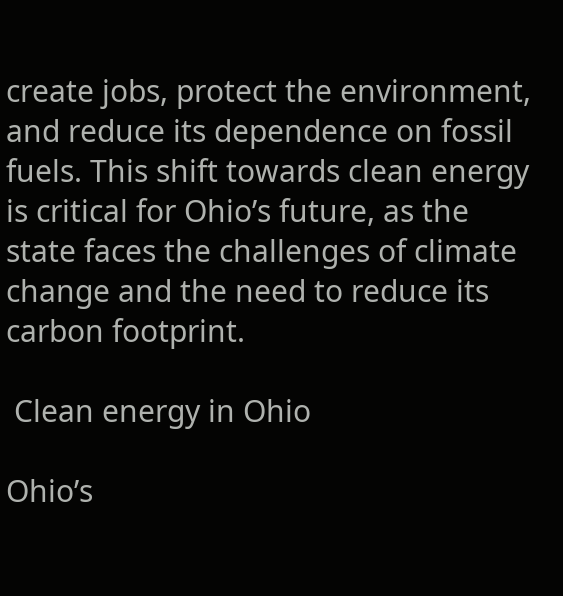create jobs, protect the environment, and reduce its dependence on fossil fuels. This shift towards clean energy is critical for Ohio’s future, as the state faces the challenges of climate change and the need to reduce its carbon footprint.

 Clean energy in Ohio

Ohio’s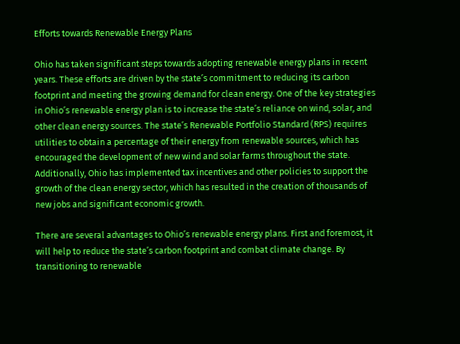Efforts towards Renewable Energy Plans

Ohio has taken significant steps towards adopting renewable energy plans in recent years. These efforts are driven by the state’s commitment to reducing its carbon footprint and meeting the growing demand for clean energy. One of the key strategies in Ohio’s renewable energy plan is to increase the state’s reliance on wind, solar, and other clean energy sources. The state’s Renewable Portfolio Standard (RPS) requires utilities to obtain a percentage of their energy from renewable sources, which has encouraged the development of new wind and solar farms throughout the state. Additionally, Ohio has implemented tax incentives and other policies to support the growth of the clean energy sector, which has resulted in the creation of thousands of new jobs and significant economic growth.

There are several advantages to Ohio’s renewable energy plans. First and foremost, it will help to reduce the state’s carbon footprint and combat climate change. By transitioning to renewable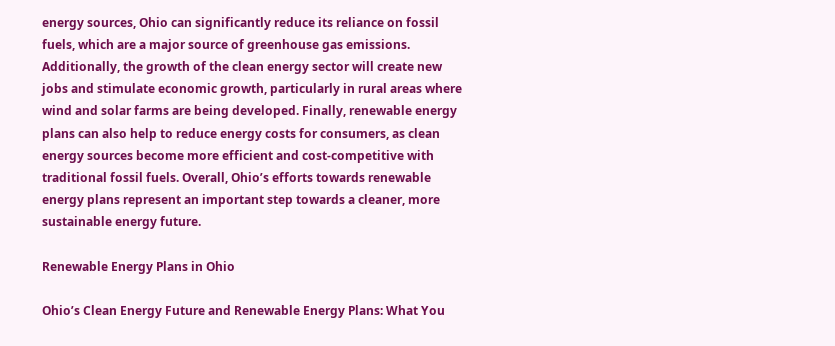energy sources, Ohio can significantly reduce its reliance on fossil fuels, which are a major source of greenhouse gas emissions. Additionally, the growth of the clean energy sector will create new jobs and stimulate economic growth, particularly in rural areas where wind and solar farms are being developed. Finally, renewable energy plans can also help to reduce energy costs for consumers, as clean energy sources become more efficient and cost-competitive with traditional fossil fuels. Overall, Ohio’s efforts towards renewable energy plans represent an important step towards a cleaner, more sustainable energy future.

Renewable Energy Plans in Ohio

Ohio’s Clean Energy Future and Renewable Energy Plans: What You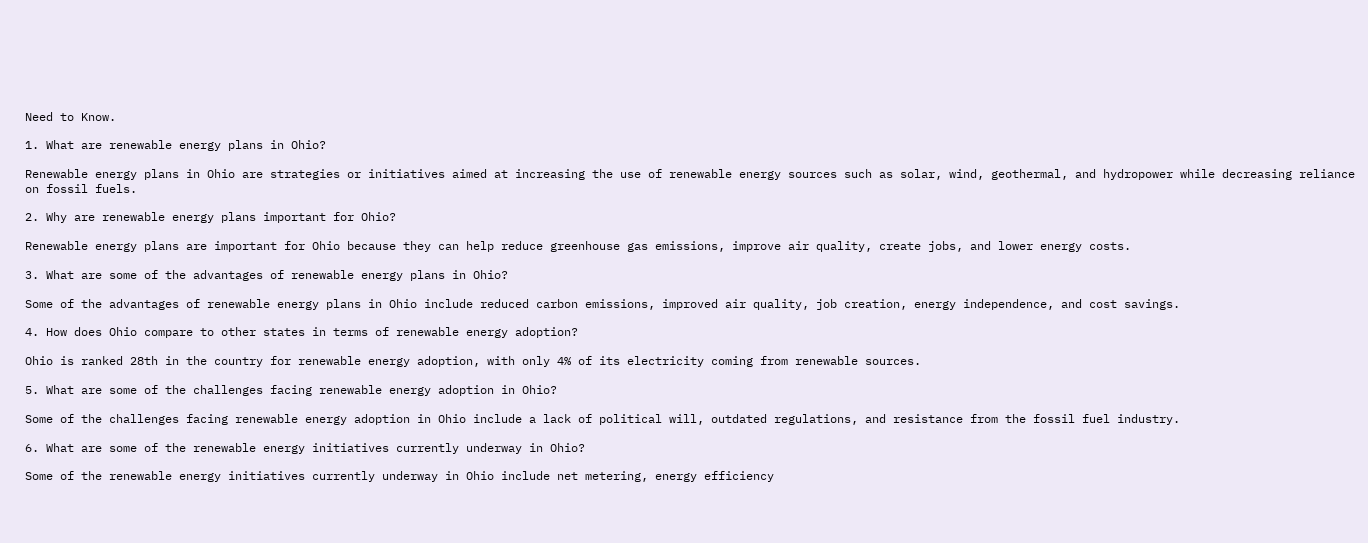Need to Know.

1. What are renewable energy plans in Ohio?

Renewable energy plans in Ohio are strategies or initiatives aimed at increasing the use of renewable energy sources such as solar, wind, geothermal, and hydropower while decreasing reliance on fossil fuels.

2. Why are renewable energy plans important for Ohio?

Renewable energy plans are important for Ohio because they can help reduce greenhouse gas emissions, improve air quality, create jobs, and lower energy costs.

3. What are some of the advantages of renewable energy plans in Ohio?

Some of the advantages of renewable energy plans in Ohio include reduced carbon emissions, improved air quality, job creation, energy independence, and cost savings.

4. How does Ohio compare to other states in terms of renewable energy adoption?

Ohio is ranked 28th in the country for renewable energy adoption, with only 4% of its electricity coming from renewable sources.

5. What are some of the challenges facing renewable energy adoption in Ohio?

Some of the challenges facing renewable energy adoption in Ohio include a lack of political will, outdated regulations, and resistance from the fossil fuel industry.

6. What are some of the renewable energy initiatives currently underway in Ohio?

Some of the renewable energy initiatives currently underway in Ohio include net metering, energy efficiency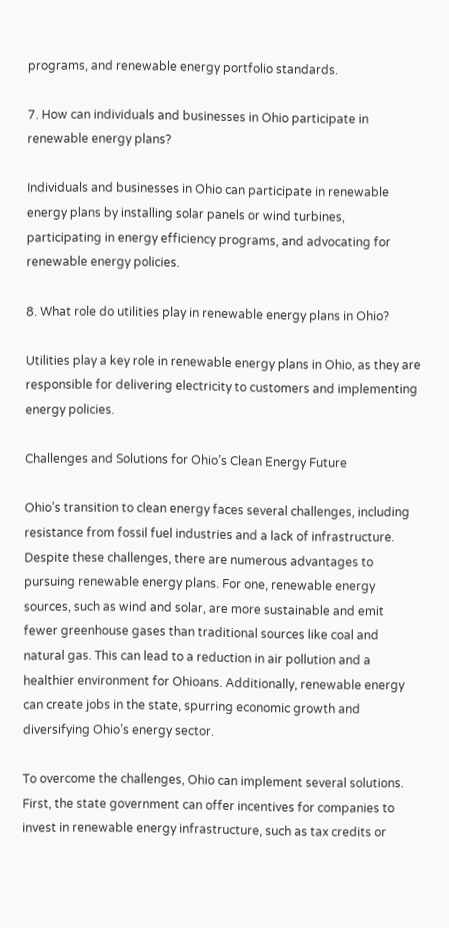programs, and renewable energy portfolio standards.

7. How can individuals and businesses in Ohio participate in renewable energy plans?

Individuals and businesses in Ohio can participate in renewable energy plans by installing solar panels or wind turbines, participating in energy efficiency programs, and advocating for renewable energy policies.

8. What role do utilities play in renewable energy plans in Ohio?

Utilities play a key role in renewable energy plans in Ohio, as they are responsible for delivering electricity to customers and implementing energy policies.

Challenges and Solutions for Ohio’s Clean Energy Future

Ohio’s transition to clean energy faces several challenges, including resistance from fossil fuel industries and a lack of infrastructure. Despite these challenges, there are numerous advantages to pursuing renewable energy plans. For one, renewable energy sources, such as wind and solar, are more sustainable and emit fewer greenhouse gases than traditional sources like coal and natural gas. This can lead to a reduction in air pollution and a healthier environment for Ohioans. Additionally, renewable energy can create jobs in the state, spurring economic growth and diversifying Ohio’s energy sector.

To overcome the challenges, Ohio can implement several solutions. First, the state government can offer incentives for companies to invest in renewable energy infrastructure, such as tax credits or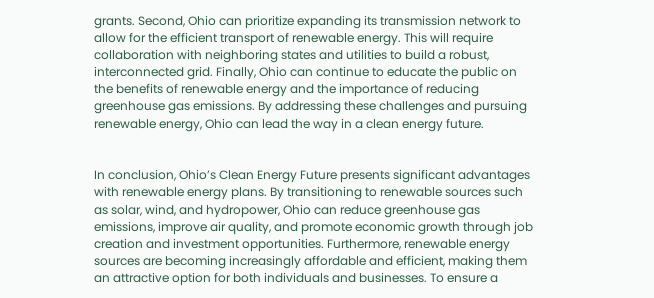grants. Second, Ohio can prioritize expanding its transmission network to allow for the efficient transport of renewable energy. This will require collaboration with neighboring states and utilities to build a robust, interconnected grid. Finally, Ohio can continue to educate the public on the benefits of renewable energy and the importance of reducing greenhouse gas emissions. By addressing these challenges and pursuing renewable energy, Ohio can lead the way in a clean energy future.


In conclusion, Ohio’s Clean Energy Future presents significant advantages with renewable energy plans. By transitioning to renewable sources such as solar, wind, and hydropower, Ohio can reduce greenhouse gas emissions, improve air quality, and promote economic growth through job creation and investment opportunities. Furthermore, renewable energy sources are becoming increasingly affordable and efficient, making them an attractive option for both individuals and businesses. To ensure a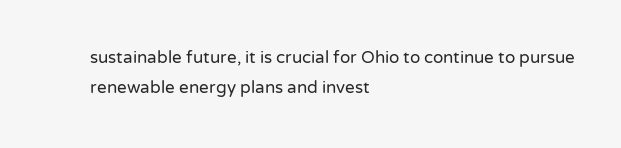sustainable future, it is crucial for Ohio to continue to pursue renewable energy plans and invest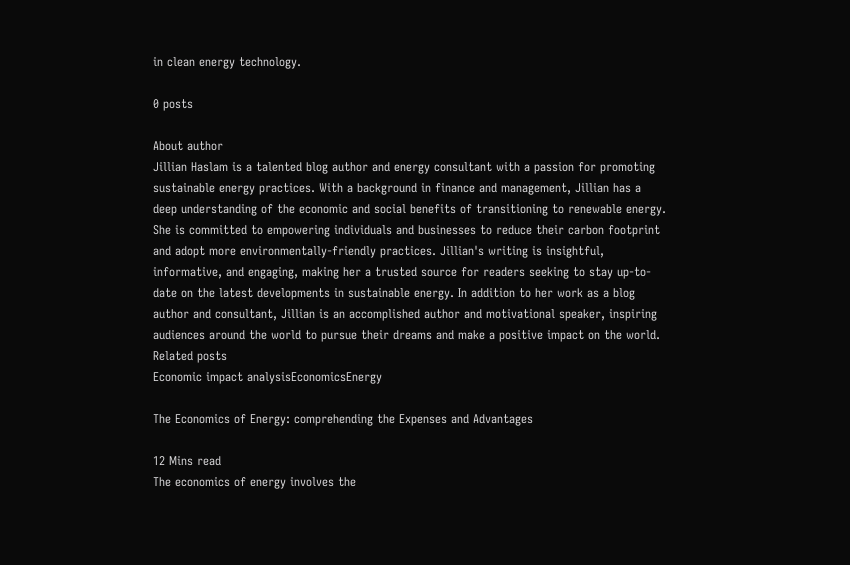in clean energy technology.

0 posts

About author
Jillian Haslam is a talented blog author and energy consultant with a passion for promoting sustainable energy practices. With a background in finance and management, Jillian has a deep understanding of the economic and social benefits of transitioning to renewable energy. She is committed to empowering individuals and businesses to reduce their carbon footprint and adopt more environmentally-friendly practices. Jillian's writing is insightful, informative, and engaging, making her a trusted source for readers seeking to stay up-to-date on the latest developments in sustainable energy. In addition to her work as a blog author and consultant, Jillian is an accomplished author and motivational speaker, inspiring audiences around the world to pursue their dreams and make a positive impact on the world.
Related posts
Economic impact analysisEconomicsEnergy

The Economics of Energy: comprehending the Expenses and Advantages

12 Mins read
The economics of energy involves the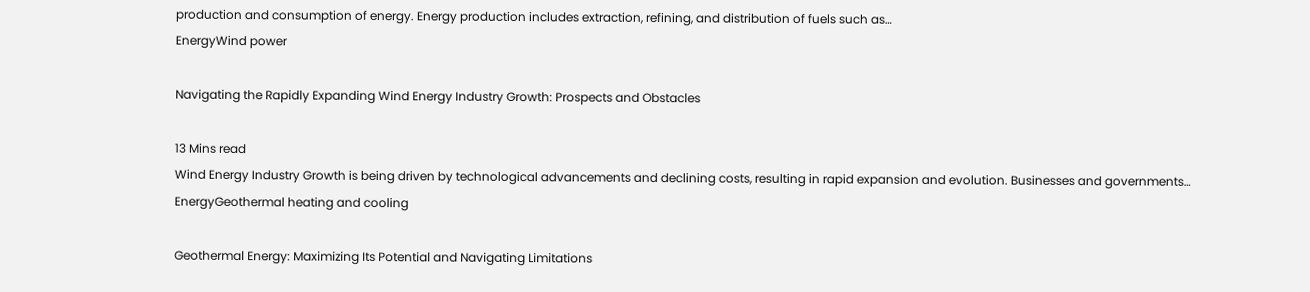production and consumption of energy. Energy production includes extraction, refining, and distribution of fuels such as…
EnergyWind power

Navigating the Rapidly Expanding Wind Energy Industry Growth: Prospects and Obstacles

13 Mins read
Wind Energy Industry Growth is being driven by technological advancements and declining costs, resulting in rapid expansion and evolution. Businesses and governments…
EnergyGeothermal heating and cooling

Geothermal Energy: Maximizing Its Potential and Navigating Limitations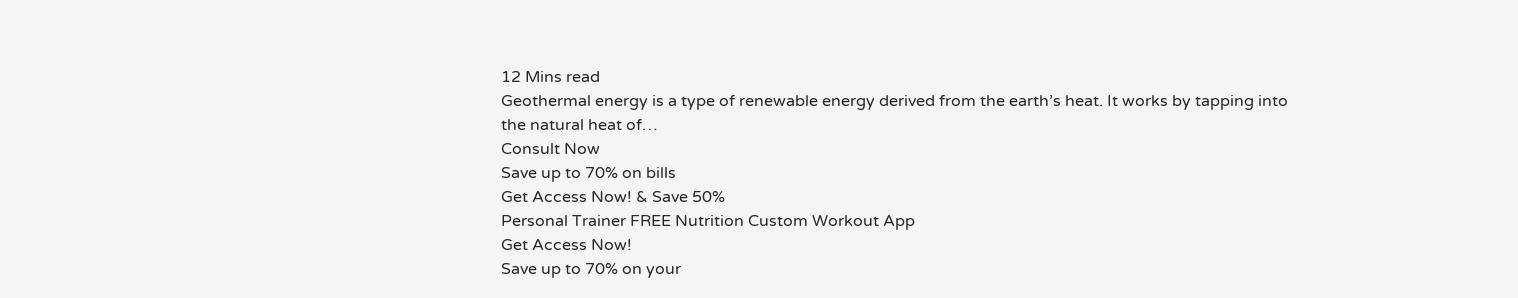12 Mins read
Geothermal energy is a type of renewable energy derived from the earth’s heat. It works by tapping into the natural heat of…
Consult Now
Save up to 70% on bills
Get Access Now! & Save 50%
Personal Trainer FREE Nutrition Custom Workout App
Get Access Now!
Save up to 70% on your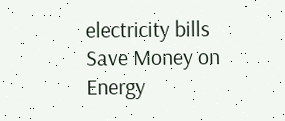electricity bills
Save Money on Energy